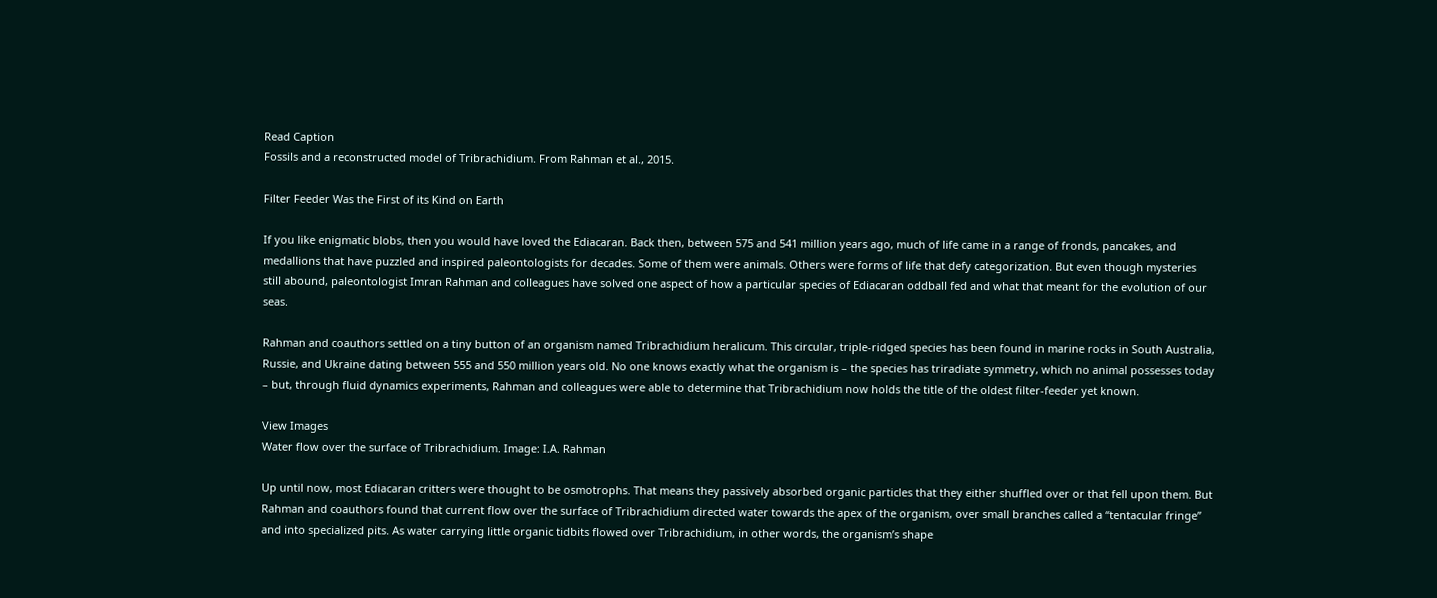Read Caption
Fossils and a reconstructed model of Tribrachidium. From Rahman et al., 2015.

Filter Feeder Was the First of its Kind on Earth

If you like enigmatic blobs, then you would have loved the Ediacaran. Back then, between 575 and 541 million years ago, much of life came in a range of fronds, pancakes, and medallions that have puzzled and inspired paleontologists for decades. Some of them were animals. Others were forms of life that defy categorization. But even though mysteries still abound, paleontologist Imran Rahman and colleagues have solved one aspect of how a particular species of Ediacaran oddball fed and what that meant for the evolution of our seas.

Rahman and coauthors settled on a tiny button of an organism named Tribrachidium heralicum. This circular, triple-ridged species has been found in marine rocks in South Australia, Russie, and Ukraine dating between 555 and 550 million years old. No one knows exactly what the organism is – the species has triradiate symmetry, which no animal possesses today – but, through fluid dynamics experiments, Rahman and colleagues were able to determine that Tribrachidium now holds the title of the oldest filter-feeder yet known.

View Images
Water flow over the surface of Tribrachidium. Image: I.A. Rahman

Up until now, most Ediacaran critters were thought to be osmotrophs. That means they passively absorbed organic particles that they either shuffled over or that fell upon them. But Rahman and coauthors found that current flow over the surface of Tribrachidium directed water towards the apex of the organism, over small branches called a “tentacular fringe” and into specialized pits. As water carrying little organic tidbits flowed over Tribrachidium, in other words, the organism’s shape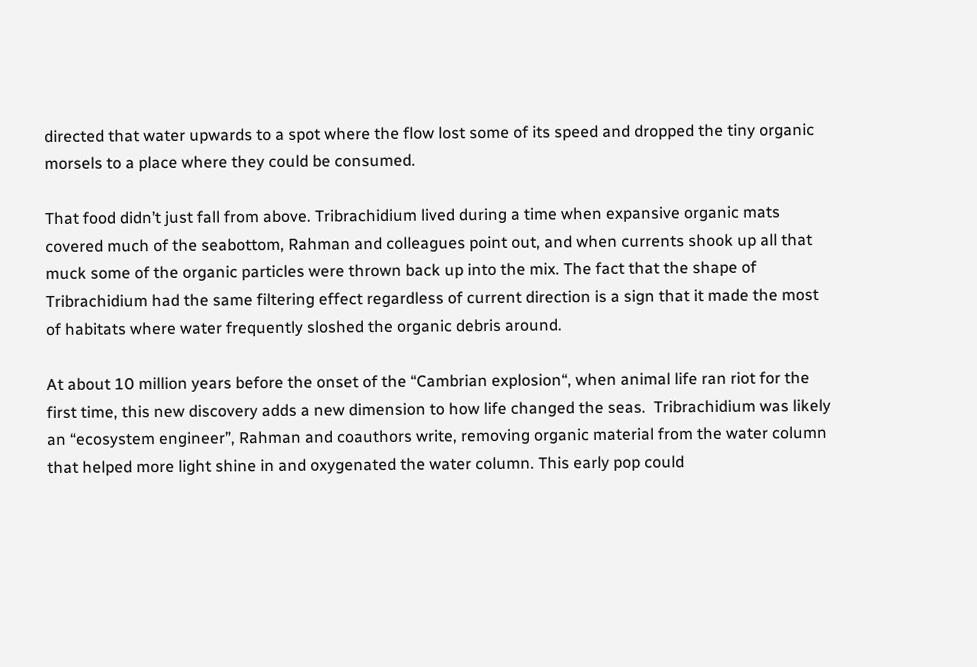directed that water upwards to a spot where the flow lost some of its speed and dropped the tiny organic morsels to a place where they could be consumed.

That food didn’t just fall from above. Tribrachidium lived during a time when expansive organic mats covered much of the seabottom, Rahman and colleagues point out, and when currents shook up all that muck some of the organic particles were thrown back up into the mix. The fact that the shape of Tribrachidium had the same filtering effect regardless of current direction is a sign that it made the most of habitats where water frequently sloshed the organic debris around.

At about 10 million years before the onset of the “Cambrian explosion“, when animal life ran riot for the first time, this new discovery adds a new dimension to how life changed the seas.  Tribrachidium was likely an “ecosystem engineer”, Rahman and coauthors write, removing organic material from the water column that helped more light shine in and oxygenated the water column. This early pop could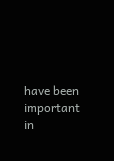have been important in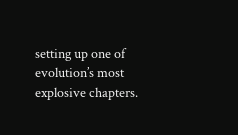setting up one of evolution’s most explosive chapters.